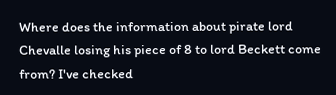Where does the information about pirate lord Chevalle losing his piece of 8 to lord Beckett come from? I've checked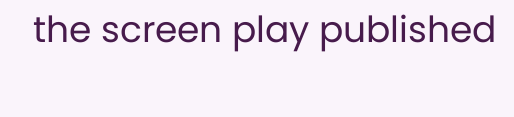the screen play published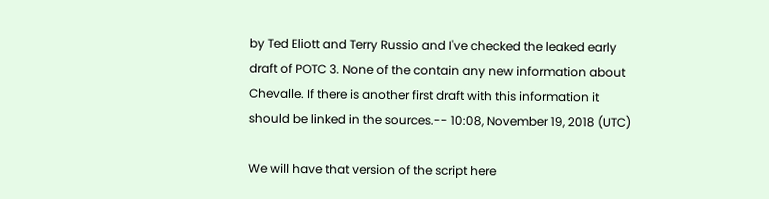by Ted Eliott and Terry Russio and I've checked the leaked early draft of POTC 3. None of the contain any new information about Chevalle. If there is another first draft with this information it should be linked in the sources.-- 10:08, November 19, 2018 (UTC)

We will have that version of the script here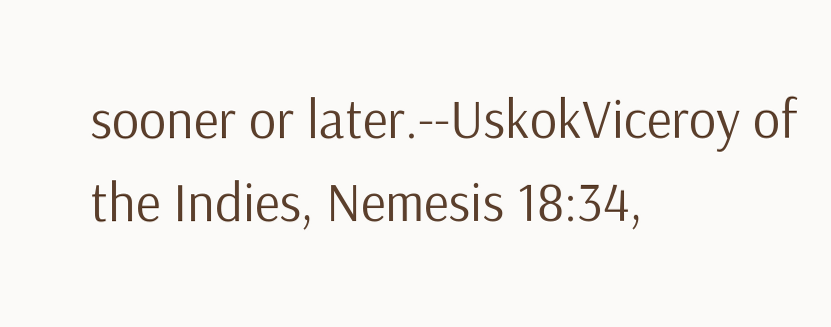sooner or later.--UskokViceroy of the Indies, Nemesis 18:34,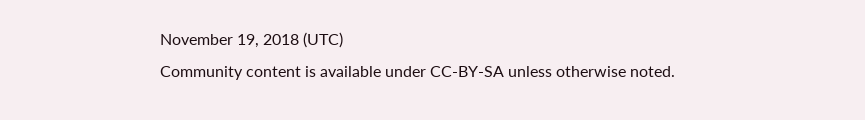November 19, 2018 (UTC)
Community content is available under CC-BY-SA unless otherwise noted.